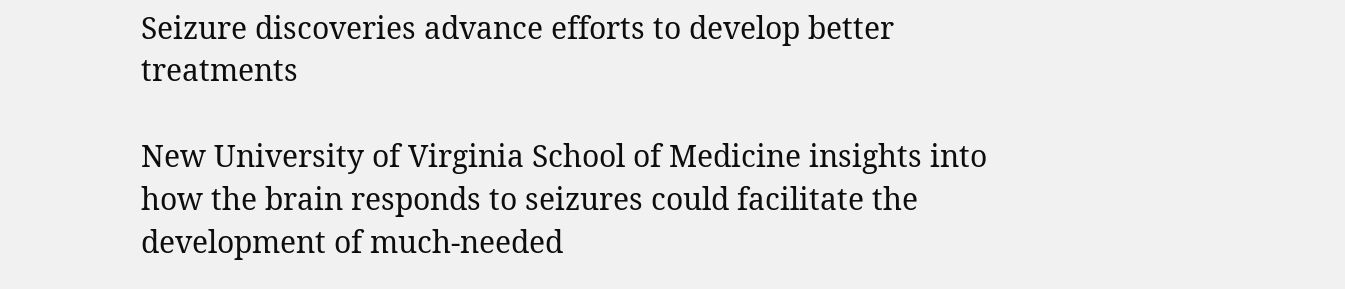Seizure discoveries advance efforts to develop better treatments

New University of Virginia School of Medicine insights into how the brain responds to seizures could facilitate the development of much-needed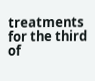treatments for the third of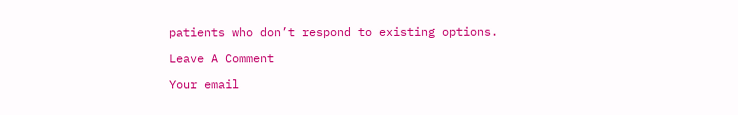patients who don’t respond to existing options.

Leave A Comment

Your email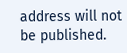address will not be published.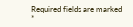Required fields are marked *